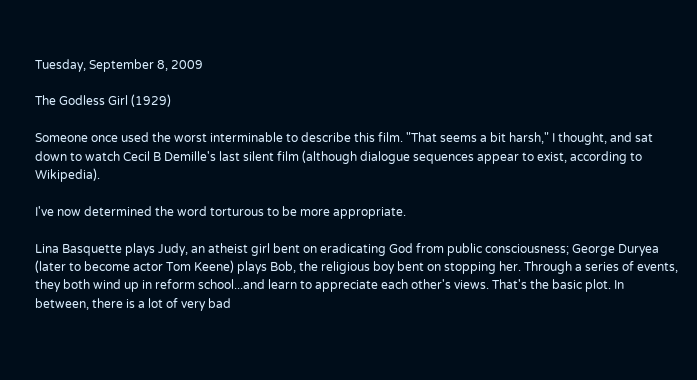Tuesday, September 8, 2009

The Godless Girl (1929)

Someone once used the worst interminable to describe this film. "That seems a bit harsh," I thought, and sat down to watch Cecil B Demille's last silent film (although dialogue sequences appear to exist, according to Wikipedia).

I've now determined the word torturous to be more appropriate.

Lina Basquette plays Judy, an atheist girl bent on eradicating God from public consciousness; George Duryea (later to become actor Tom Keene) plays Bob, the religious boy bent on stopping her. Through a series of events, they both wind up in reform school...and learn to appreciate each other's views. That's the basic plot. In between, there is a lot of very bad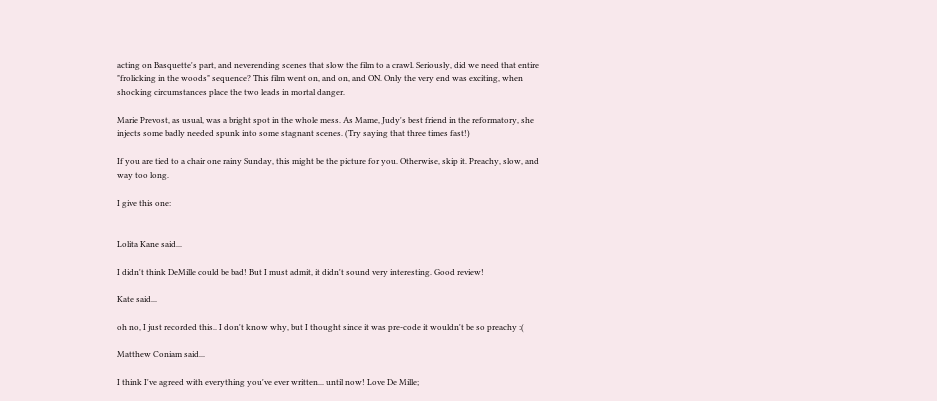acting on Basquette's part, and neverending scenes that slow the film to a crawl. Seriously, did we need that entire "frolicking in the woods" sequence? This film went on, and on, and ON. Only the very end was exciting, when shocking circumstances place the two leads in mortal danger.

Marie Prevost, as usual, was a bright spot in the whole mess. As Mame, Judy's best friend in the reformatory, she injects some badly needed spunk into some stagnant scenes. (Try saying that three times fast!)

If you are tied to a chair one rainy Sunday, this might be the picture for you. Otherwise, skip it. Preachy, slow, and way too long.

I give this one:


Lolita Kane said...

I didn't think DeMille could be bad! But I must admit, it didn't sound very interesting. Good review!

Kate said...

oh no, I just recorded this.. I don't know why, but I thought since it was pre-code it wouldn't be so preachy :(

Matthew Coniam said...

I think I've agreed with everything you've ever written... until now! Love De Mille;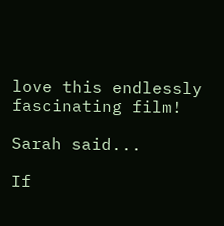love this endlessly fascinating film!

Sarah said...

If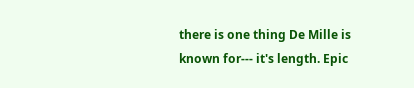there is one thing De Mille is known for--- it's length. Epic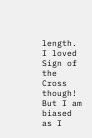length. I loved Sign of the Cross though! But I am biased as I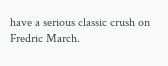have a serious classic crush on Fredric March.